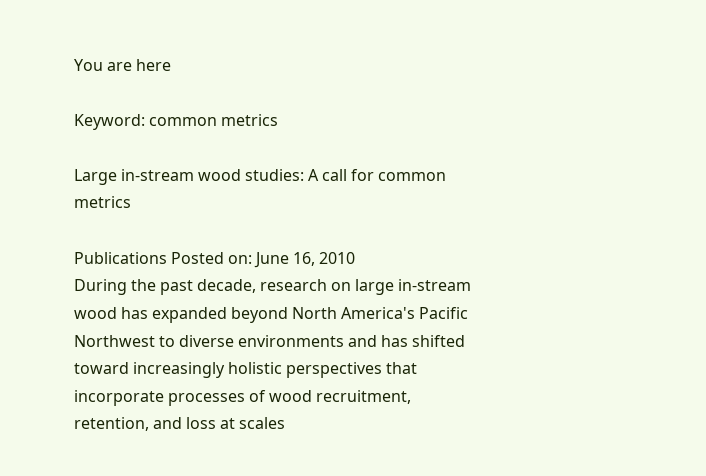You are here

Keyword: common metrics

Large in-stream wood studies: A call for common metrics

Publications Posted on: June 16, 2010
During the past decade, research on large in-stream wood has expanded beyond North America's Pacific Northwest to diverse environments and has shifted toward increasingly holistic perspectives that incorporate processes of wood recruitment, retention, and loss at scales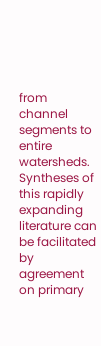from channel segments to entire watersheds. Syntheses of this rapidly expanding literature can be facilitated by agreement on primary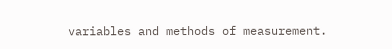variables and methods of measurement.